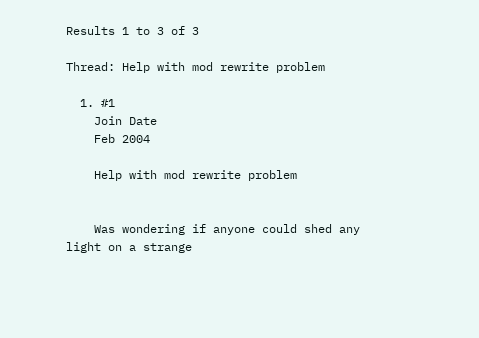Results 1 to 3 of 3

Thread: Help with mod rewrite problem

  1. #1
    Join Date
    Feb 2004

    Help with mod rewrite problem


    Was wondering if anyone could shed any light on a strange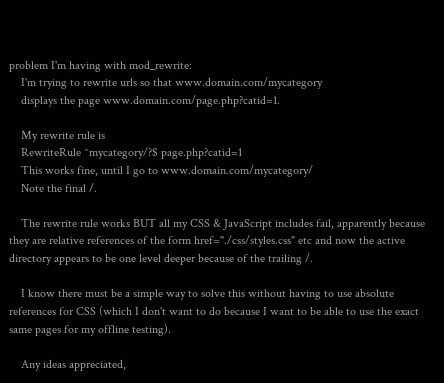problem I'm having with mod_rewrite:
    I'm trying to rewrite urls so that www.domain.com/mycategory
    displays the page www.domain.com/page.php?catid=1.

    My rewrite rule is
    RewriteRule ^mycategory/?$ page.php?catid=1
    This works fine, until I go to www.domain.com/mycategory/
    Note the final /.

    The rewrite rule works BUT all my CSS & JavaScript includes fail, apparently because they are relative references of the form href="./css/styles.css" etc and now the active directory appears to be one level deeper because of the trailing /.

    I know there must be a simple way to solve this without having to use absolute references for CSS (which I don't want to do because I want to be able to use the exact same pages for my offline testing).

    Any ideas appreciated,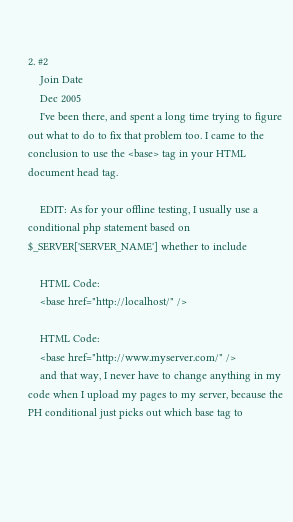2. #2
    Join Date
    Dec 2005
    I've been there, and spent a long time trying to figure out what to do to fix that problem too. I came to the conclusion to use the <base> tag in your HTML document head tag.

    EDIT: As for your offline testing, I usually use a conditional php statement based on $_SERVER['SERVER_NAME'] whether to include

    HTML Code:
    <base href="http://localhost/" />

    HTML Code:
    <base href="http://www.myserver.com/" />
    and that way, I never have to change anything in my code when I upload my pages to my server, because the PH conditional just picks out which base tag to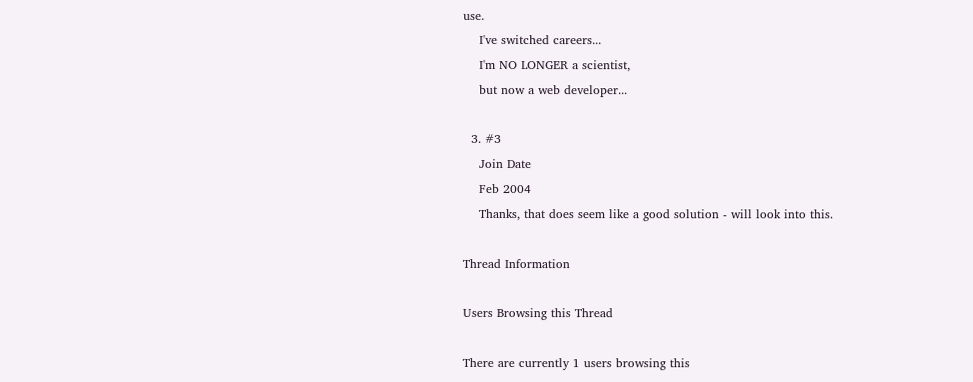use.
    I've switched careers...
    I'm NO LONGER a scientist,
    but now a web developer...

  3. #3
    Join Date
    Feb 2004
    Thanks, that does seem like a good solution - will look into this.

Thread Information

Users Browsing this Thread

There are currently 1 users browsing this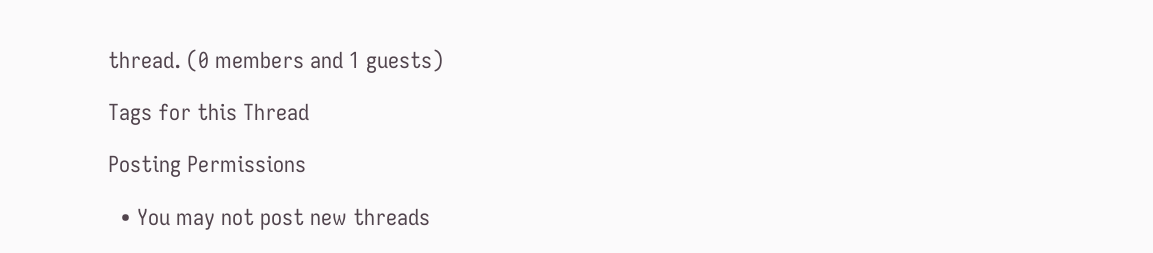thread. (0 members and 1 guests)

Tags for this Thread

Posting Permissions

  • You may not post new threads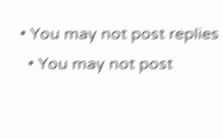• You may not post replies
  • You may not post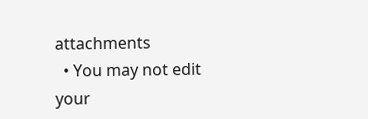attachments
  • You may not edit your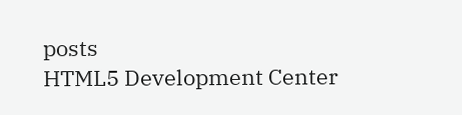posts
HTML5 Development Center